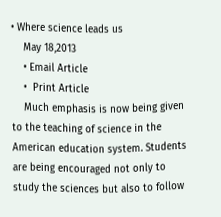• Where science leads us
    May 18,2013
    • Email Article
    •  Print Article
    Much emphasis is now being given to the teaching of science in the American education system. Students are being encouraged not only to study the sciences but also to follow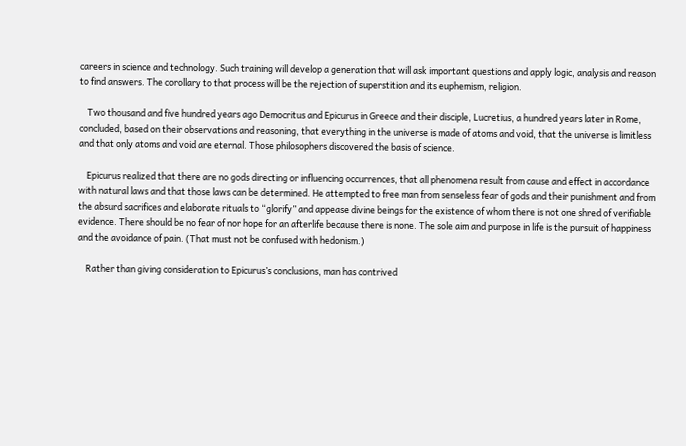careers in science and technology. Such training will develop a generation that will ask important questions and apply logic, analysis and reason to find answers. The corollary to that process will be the rejection of superstition and its euphemism, religion.

    Two thousand and five hundred years ago Democritus and Epicurus in Greece and their disciple, Lucretius, a hundred years later in Rome, concluded, based on their observations and reasoning, that everything in the universe is made of atoms and void, that the universe is limitless and that only atoms and void are eternal. Those philosophers discovered the basis of science.

    Epicurus realized that there are no gods directing or influencing occurrences, that all phenomena result from cause and effect in accordance with natural laws and that those laws can be determined. He attempted to free man from senseless fear of gods and their punishment and from the absurd sacrifices and elaborate rituals to “glorify” and appease divine beings for the existence of whom there is not one shred of verifiable evidence. There should be no fear of nor hope for an afterlife because there is none. The sole aim and purpose in life is the pursuit of happiness and the avoidance of pain. (That must not be confused with hedonism.)

    Rather than giving consideration to Epicurus’s conclusions, man has contrived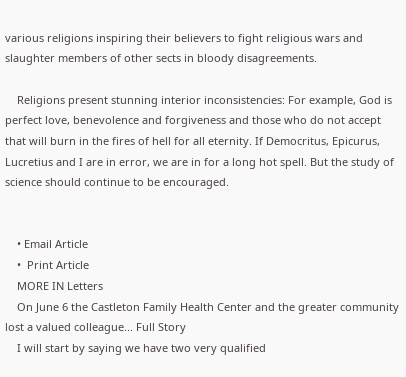various religions inspiring their believers to fight religious wars and slaughter members of other sects in bloody disagreements.

    Religions present stunning interior inconsistencies: For example, God is perfect love, benevolence and forgiveness and those who do not accept that will burn in the fires of hell for all eternity. If Democritus, Epicurus, Lucretius and I are in error, we are in for a long hot spell. But the study of science should continue to be encouraged.


    • Email Article
    •  Print Article
    MORE IN Letters
    On June 6 the Castleton Family Health Center and the greater community lost a valued colleague... Full Story
    I will start by saying we have two very qualified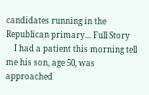candidates running in the Republican primary... Full Story
    I had a patient this morning tell me his son, age 50, was approached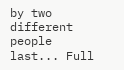by two different people last... Full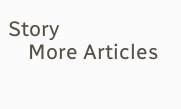Story
    More Articles